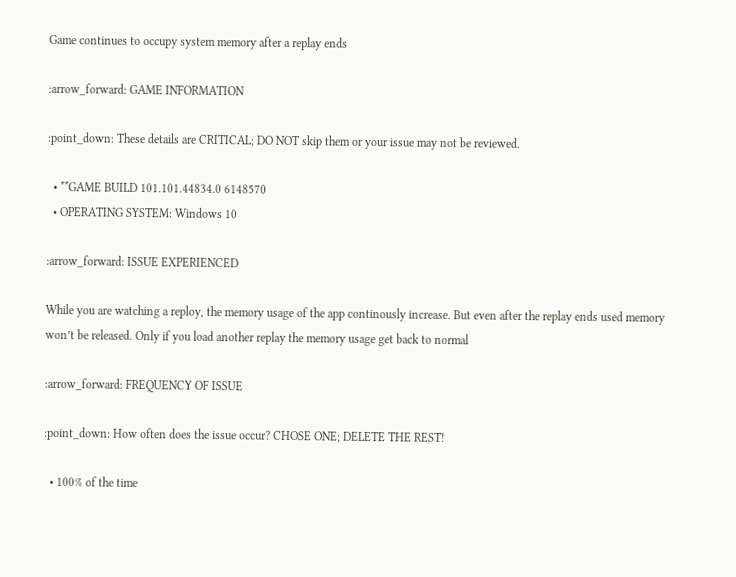Game continues to occupy system memory after a replay ends

:arrow_forward: GAME INFORMATION

:point_down: These details are CRITICAL; DO NOT skip them or your issue may not be reviewed.

  • **GAME BUILD 101.101.44834.0 6148570
  • OPERATING SYSTEM: Windows 10

:arrow_forward: ISSUE EXPERIENCED

While you are watching a reploy, the memory usage of the app continously increase. But even after the replay ends used memory won’t be released. Only if you load another replay the memory usage get back to normal

:arrow_forward: FREQUENCY OF ISSUE

:point_down: How often does the issue occur? CHOSE ONE; DELETE THE REST!

  • 100% of the time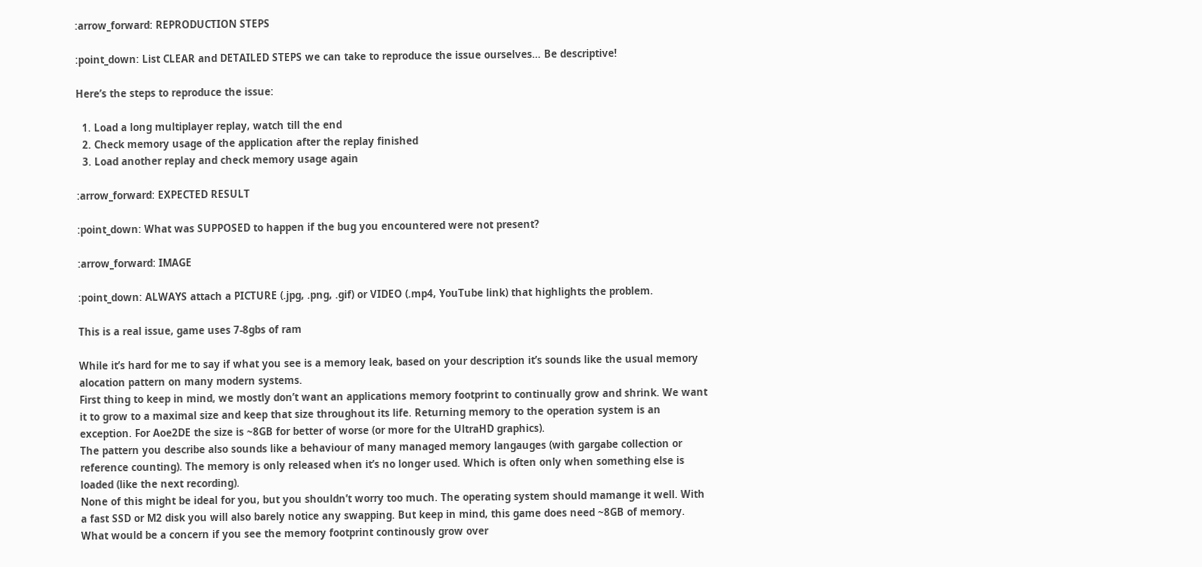:arrow_forward: REPRODUCTION STEPS

:point_down: List CLEAR and DETAILED STEPS we can take to reproduce the issue ourselves… Be descriptive!

Here’s the steps to reproduce the issue:

  1. Load a long multiplayer replay, watch till the end
  2. Check memory usage of the application after the replay finished
  3. Load another replay and check memory usage again

:arrow_forward: EXPECTED RESULT

:point_down: What was SUPPOSED to happen if the bug you encountered were not present?

:arrow_forward: IMAGE

:point_down: ALWAYS attach a PICTURE (.jpg, .png, .gif) or VIDEO (.mp4, YouTube link) that highlights the problem.

This is a real issue, game uses 7-8gbs of ram

While it’s hard for me to say if what you see is a memory leak, based on your description it’s sounds like the usual memory alocation pattern on many modern systems.
First thing to keep in mind, we mostly don’t want an applications memory footprint to continually grow and shrink. We want it to grow to a maximal size and keep that size throughout its life. Returning memory to the operation system is an exception. For Aoe2DE the size is ~8GB for better of worse (or more for the UltraHD graphics).
The pattern you describe also sounds like a behaviour of many managed memory langauges (with gargabe collection or reference counting). The memory is only released when it’s no longer used. Which is often only when something else is loaded (like the next recording).
None of this might be ideal for you, but you shouldn’t worry too much. The operating system should mamange it well. With a fast SSD or M2 disk you will also barely notice any swapping. But keep in mind, this game does need ~8GB of memory.
What would be a concern if you see the memory footprint continously grow over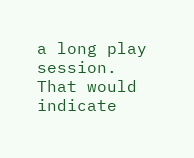a long play session. That would indicate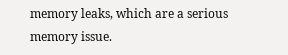memory leaks, which are a serious memory issue.